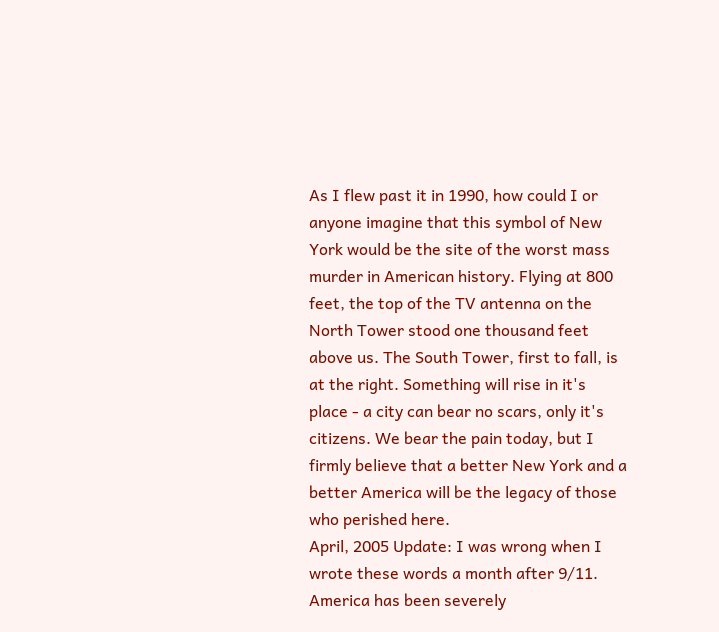As I flew past it in 1990, how could I or anyone imagine that this symbol of New York would be the site of the worst mass murder in American history. Flying at 800 feet, the top of the TV antenna on the North Tower stood one thousand feet above us. The South Tower, first to fall, is at the right. Something will rise in it's place - a city can bear no scars, only it's citizens. We bear the pain today, but I firmly believe that a better New York and a better America will be the legacy of those who perished here.
April, 2005 Update: I was wrong when I wrote these words a month after 9/11. America has been severely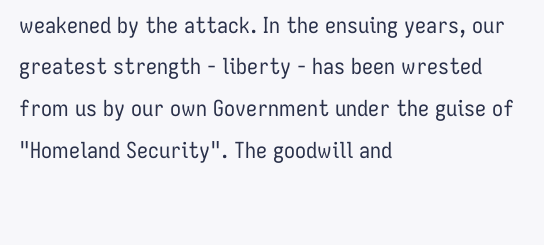weakened by the attack. In the ensuing years, our greatest strength - liberty - has been wrested from us by our own Government under the guise of "Homeland Security". The goodwill and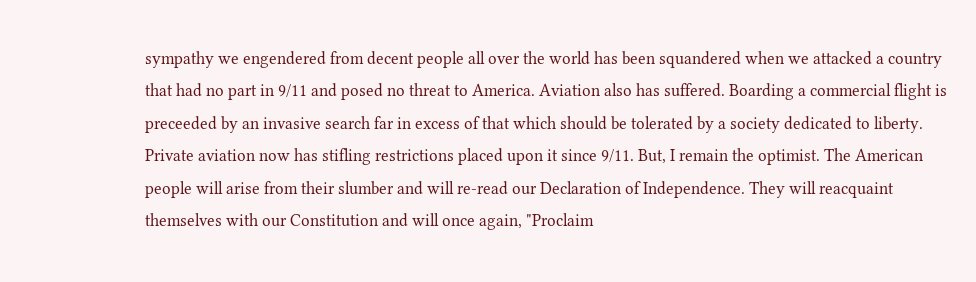sympathy we engendered from decent people all over the world has been squandered when we attacked a country that had no part in 9/11 and posed no threat to America. Aviation also has suffered. Boarding a commercial flight is preceeded by an invasive search far in excess of that which should be tolerated by a society dedicated to liberty. Private aviation now has stifling restrictions placed upon it since 9/11. But, I remain the optimist. The American people will arise from their slumber and will re-read our Declaration of Independence. They will reacquaint themselves with our Constitution and will once again, "Proclaim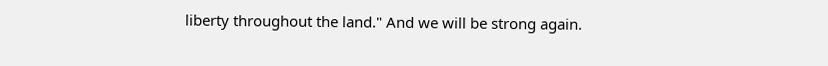liberty throughout the land." And we will be strong again.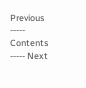Previous ----- Contents ----- Next